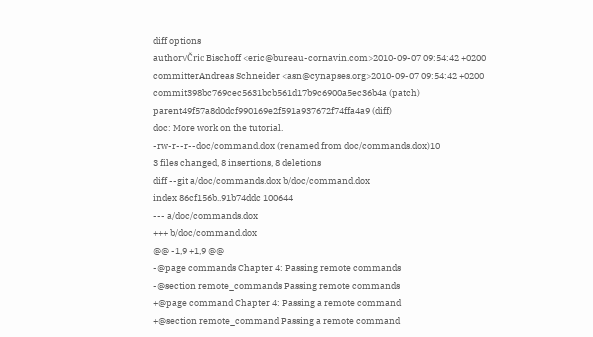diff options
author√Čric Bischoff <eric@bureau-cornavin.com>2010-09-07 09:54:42 +0200
committerAndreas Schneider <asn@cynapses.org>2010-09-07 09:54:42 +0200
commit398bc769cec5631bcb561d17b9c6900a5ec36b4a (patch)
parent49f57a8d0dcf990169e2f591a937672f74ffa4a9 (diff)
doc: More work on the tutorial.
-rw-r--r--doc/command.dox (renamed from doc/commands.dox)10
3 files changed, 8 insertions, 8 deletions
diff --git a/doc/commands.dox b/doc/command.dox
index 86cf156b..91b74ddc 100644
--- a/doc/commands.dox
+++ b/doc/command.dox
@@ -1,9 +1,9 @@
-@page commands Chapter 4: Passing remote commands
-@section remote_commands Passing remote commands
+@page command Chapter 4: Passing a remote command
+@section remote_command Passing a remote command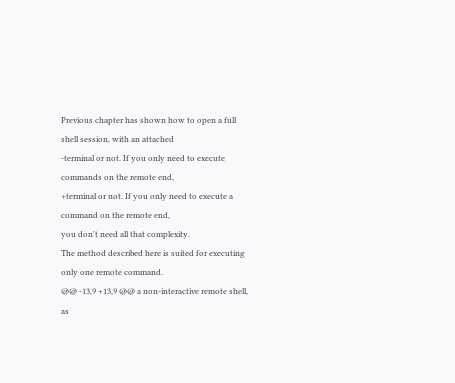Previous chapter has shown how to open a full shell session, with an attached
-terminal or not. If you only need to execute commands on the remote end,
+terminal or not. If you only need to execute a command on the remote end,
you don't need all that complexity.
The method described here is suited for executing only one remote command.
@@ -13,9 +13,9 @@ a non-interactive remote shell, as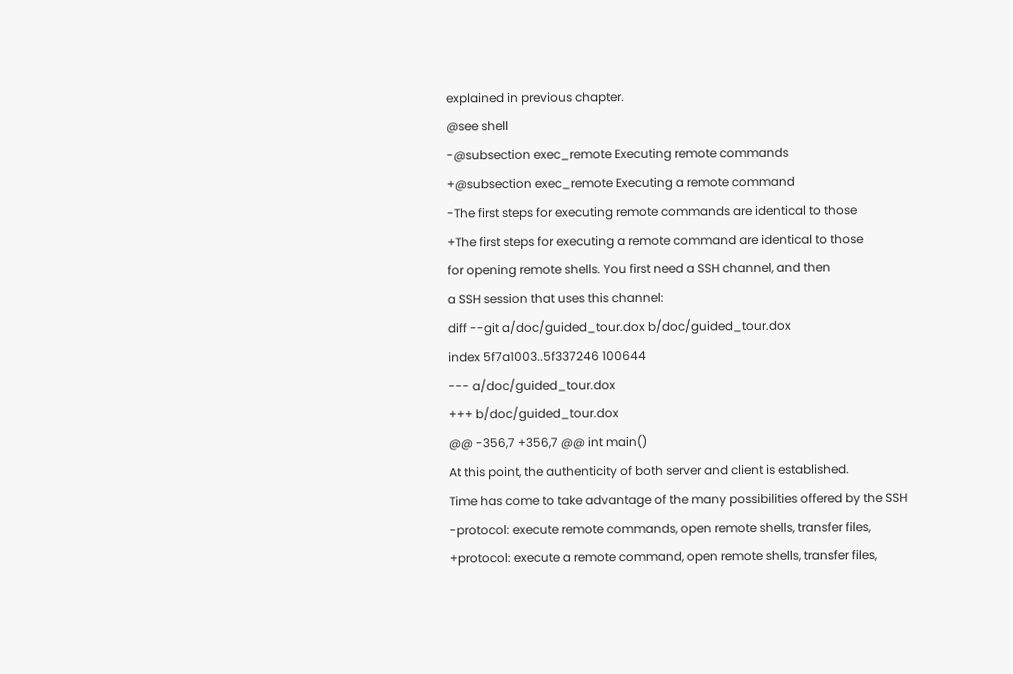explained in previous chapter.
@see shell
-@subsection exec_remote Executing remote commands
+@subsection exec_remote Executing a remote command
-The first steps for executing remote commands are identical to those
+The first steps for executing a remote command are identical to those
for opening remote shells. You first need a SSH channel, and then
a SSH session that uses this channel:
diff --git a/doc/guided_tour.dox b/doc/guided_tour.dox
index 5f7a1003..5f337246 100644
--- a/doc/guided_tour.dox
+++ b/doc/guided_tour.dox
@@ -356,7 +356,7 @@ int main()
At this point, the authenticity of both server and client is established.
Time has come to take advantage of the many possibilities offered by the SSH
-protocol: execute remote commands, open remote shells, transfer files,
+protocol: execute a remote command, open remote shells, transfer files,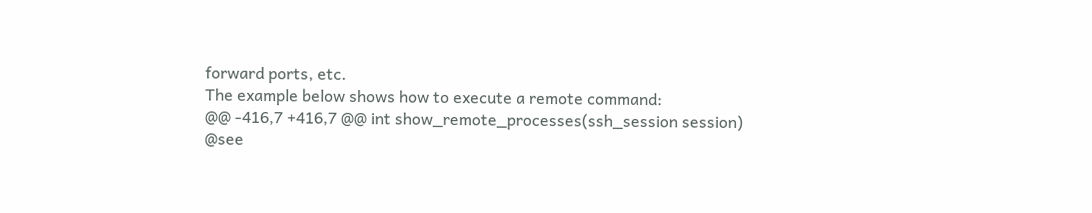forward ports, etc.
The example below shows how to execute a remote command:
@@ -416,7 +416,7 @@ int show_remote_processes(ssh_session session)
@see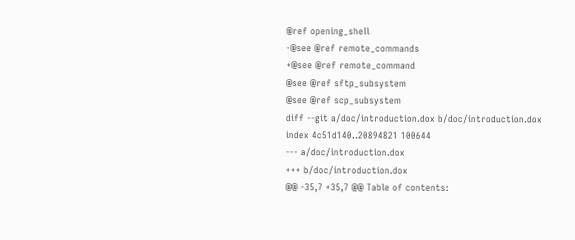@ref opening_shell
-@see @ref remote_commands
+@see @ref remote_command
@see @ref sftp_subsystem
@see @ref scp_subsystem
diff --git a/doc/introduction.dox b/doc/introduction.dox
index 4c51d140..20894821 100644
--- a/doc/introduction.dox
+++ b/doc/introduction.dox
@@ -35,7 +35,7 @@ Table of contents: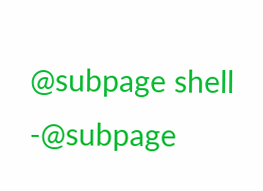@subpage shell
-@subpage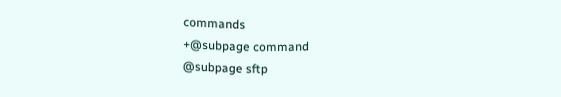commands
+@subpage command
@subpage sftp